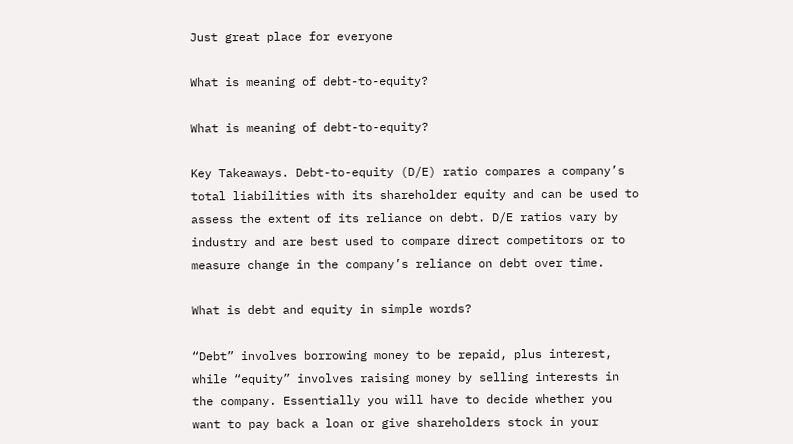Just great place for everyone

What is meaning of debt-to-equity?

What is meaning of debt-to-equity?

Key Takeaways. Debt-to-equity (D/E) ratio compares a company’s total liabilities with its shareholder equity and can be used to assess the extent of its reliance on debt. D/E ratios vary by industry and are best used to compare direct competitors or to measure change in the company’s reliance on debt over time.

What is debt and equity in simple words?

“Debt” involves borrowing money to be repaid, plus interest, while “equity” involves raising money by selling interests in the company. Essentially you will have to decide whether you want to pay back a loan or give shareholders stock in your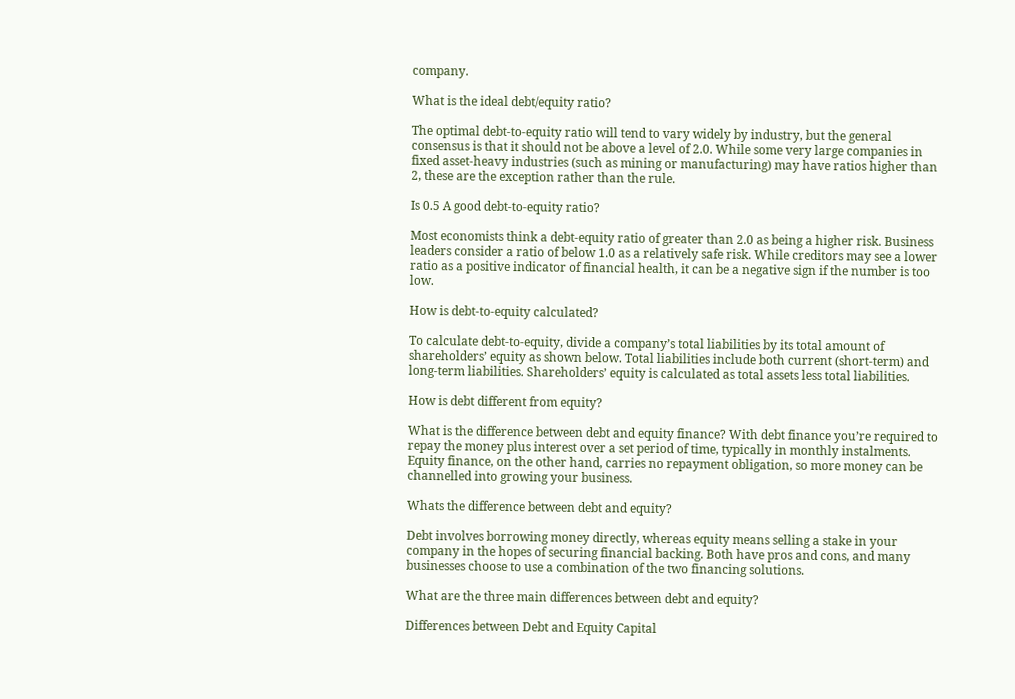company.

What is the ideal debt/equity ratio?

The optimal debt-to-equity ratio will tend to vary widely by industry, but the general consensus is that it should not be above a level of 2.0. While some very large companies in fixed asset-heavy industries (such as mining or manufacturing) may have ratios higher than 2, these are the exception rather than the rule.

Is 0.5 A good debt-to-equity ratio?

Most economists think a debt-equity ratio of greater than 2.0 as being a higher risk. Business leaders consider a ratio of below 1.0 as a relatively safe risk. While creditors may see a lower ratio as a positive indicator of financial health, it can be a negative sign if the number is too low.

How is debt-to-equity calculated?

To calculate debt-to-equity, divide a company’s total liabilities by its total amount of shareholders’ equity as shown below. Total liabilities include both current (short-term) and long-term liabilities. Shareholders’ equity is calculated as total assets less total liabilities.

How is debt different from equity?

What is the difference between debt and equity finance? With debt finance you’re required to repay the money plus interest over a set period of time, typically in monthly instalments. Equity finance, on the other hand, carries no repayment obligation, so more money can be channelled into growing your business.

Whats the difference between debt and equity?

Debt involves borrowing money directly, whereas equity means selling a stake in your company in the hopes of securing financial backing. Both have pros and cons, and many businesses choose to use a combination of the two financing solutions.

What are the three main differences between debt and equity?

Differences between Debt and Equity Capital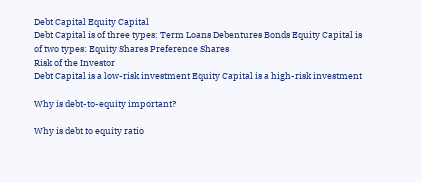Debt Capital Equity Capital
Debt Capital is of three types: Term Loans Debentures Bonds Equity Capital is of two types: Equity Shares Preference Shares
Risk of the Investor
Debt Capital is a low-risk investment Equity Capital is a high-risk investment

Why is debt-to-equity important?

Why is debt to equity ratio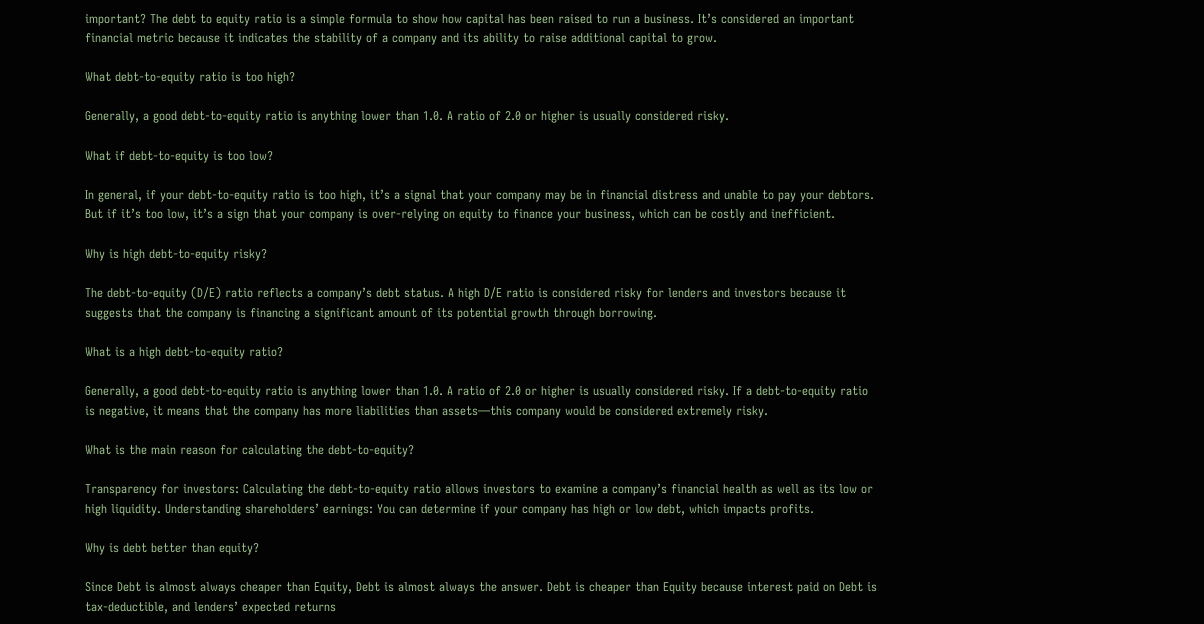important? The debt to equity ratio is a simple formula to show how capital has been raised to run a business. It’s considered an important financial metric because it indicates the stability of a company and its ability to raise additional capital to grow.

What debt-to-equity ratio is too high?

Generally, a good debt-to-equity ratio is anything lower than 1.0. A ratio of 2.0 or higher is usually considered risky.

What if debt-to-equity is too low?

In general, if your debt-to-equity ratio is too high, it’s a signal that your company may be in financial distress and unable to pay your debtors. But if it’s too low, it’s a sign that your company is over-relying on equity to finance your business, which can be costly and inefficient.

Why is high debt-to-equity risky?

The debt-to-equity (D/E) ratio reflects a company’s debt status. A high D/E ratio is considered risky for lenders and investors because it suggests that the company is financing a significant amount of its potential growth through borrowing.

What is a high debt-to-equity ratio?

Generally, a good debt-to-equity ratio is anything lower than 1.0. A ratio of 2.0 or higher is usually considered risky. If a debt-to-equity ratio is negative, it means that the company has more liabilities than assets—this company would be considered extremely risky.

What is the main reason for calculating the debt-to-equity?

Transparency for investors: Calculating the debt-to-equity ratio allows investors to examine a company’s financial health as well as its low or high liquidity. Understanding shareholders’ earnings: You can determine if your company has high or low debt, which impacts profits.

Why is debt better than equity?

Since Debt is almost always cheaper than Equity, Debt is almost always the answer. Debt is cheaper than Equity because interest paid on Debt is tax-deductible, and lenders’ expected returns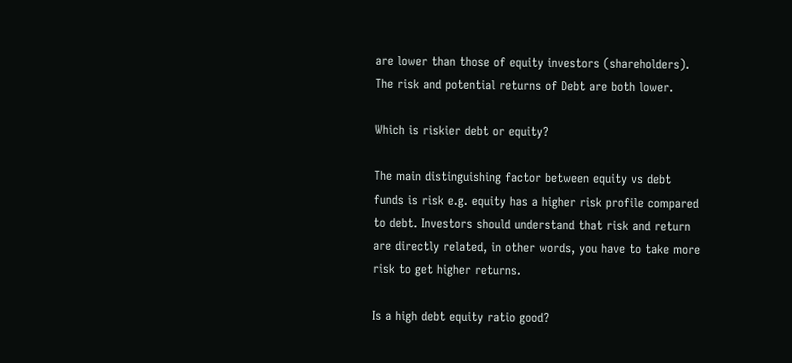are lower than those of equity investors (shareholders). The risk and potential returns of Debt are both lower.

Which is riskier debt or equity?

The main distinguishing factor between equity vs debt funds is risk e.g. equity has a higher risk profile compared to debt. Investors should understand that risk and return are directly related, in other words, you have to take more risk to get higher returns.

Is a high debt equity ratio good?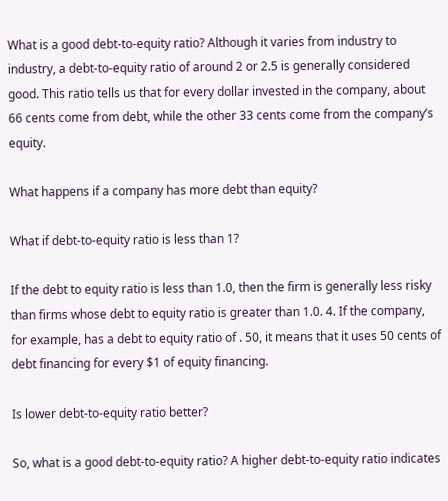What is a good debt-to-equity ratio? Although it varies from industry to industry, a debt-to-equity ratio of around 2 or 2.5 is generally considered good. This ratio tells us that for every dollar invested in the company, about 66 cents come from debt, while the other 33 cents come from the company’s equity.

What happens if a company has more debt than equity?

What if debt-to-equity ratio is less than 1?

If the debt to equity ratio is less than 1.0, then the firm is generally less risky than firms whose debt to equity ratio is greater than 1.0. 4. If the company, for example, has a debt to equity ratio of . 50, it means that it uses 50 cents of debt financing for every $1 of equity financing.

Is lower debt-to-equity ratio better?

So, what is a good debt-to-equity ratio? A higher debt-to-equity ratio indicates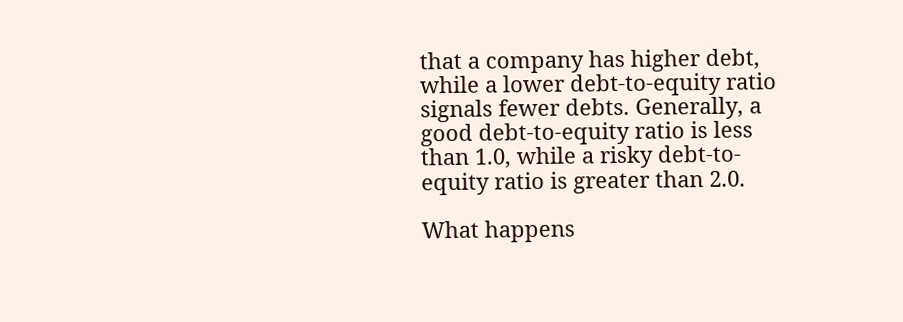that a company has higher debt, while a lower debt-to-equity ratio signals fewer debts. Generally, a good debt-to-equity ratio is less than 1.0, while a risky debt-to-equity ratio is greater than 2.0.

What happens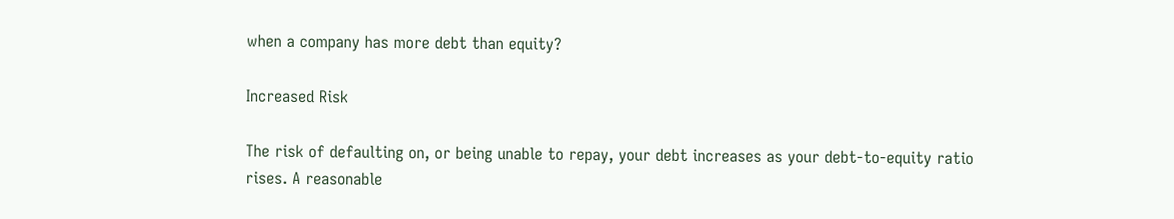when a company has more debt than equity?

Increased Risk

The risk of defaulting on, or being unable to repay, your debt increases as your debt-to-equity ratio rises. A reasonable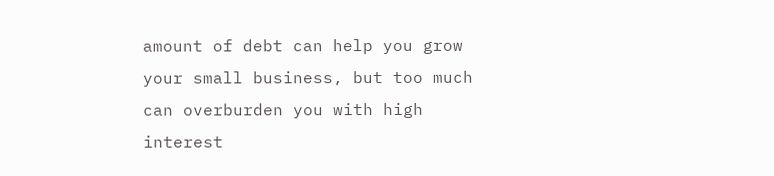amount of debt can help you grow your small business, but too much can overburden you with high interest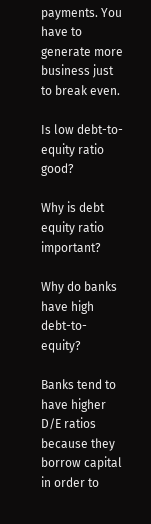payments. You have to generate more business just to break even.

Is low debt-to-equity ratio good?

Why is debt equity ratio important?

Why do banks have high debt-to-equity?

Banks tend to have higher D/E ratios because they borrow capital in order to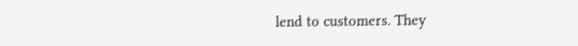lend to customers. They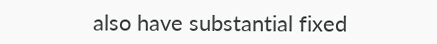also have substantial fixed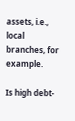assets, i.e., local branches, for example.

Is high debt-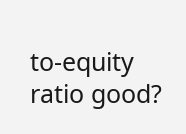to-equity ratio good?